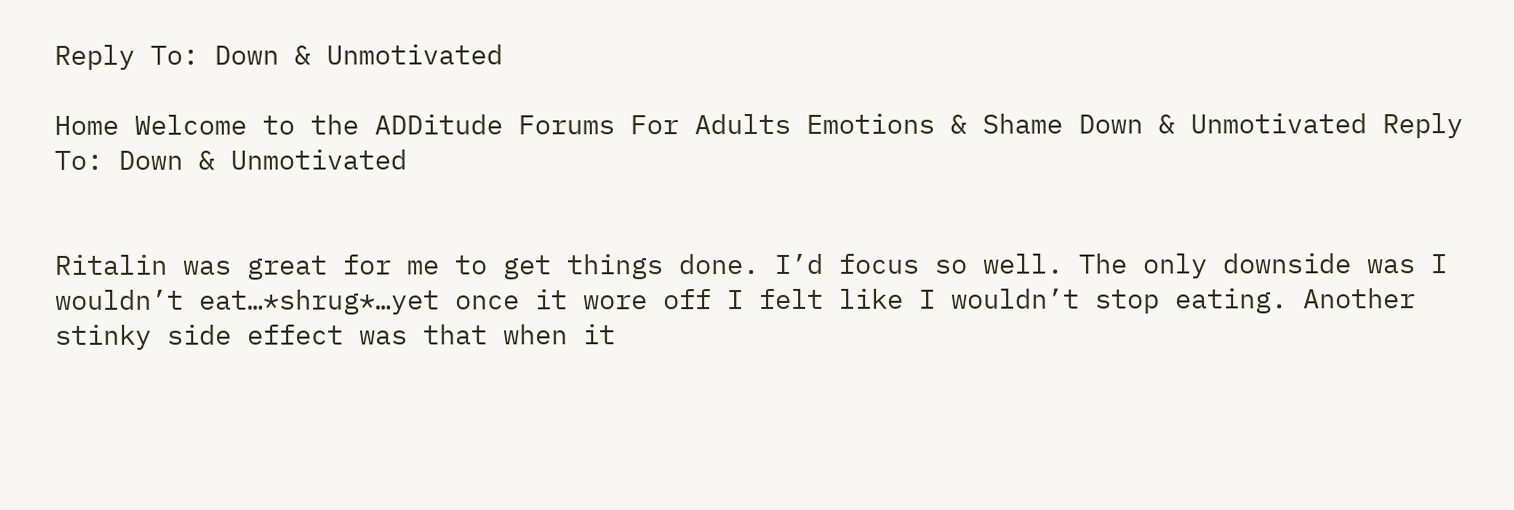Reply To: Down & Unmotivated

Home Welcome to the ADDitude Forums For Adults Emotions & Shame Down & Unmotivated Reply To: Down & Unmotivated


Ritalin was great for me to get things done. I’d focus so well. The only downside was I wouldn’t eat…*shrug*…yet once it wore off I felt like I wouldn’t stop eating. Another stinky side effect was that when it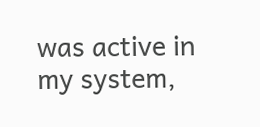was active in my system,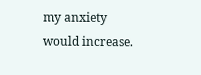my anxiety would increase.